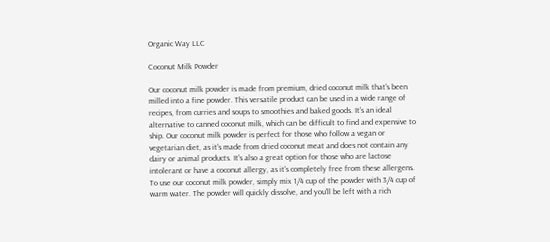Organic Way LLC

Coconut Milk Powder

Our coconut milk powder is made from premium, dried coconut milk that's been milled into a fine powder. This versatile product can be used in a wide range of recipes, from curries and soups to smoothies and baked goods. It's an ideal alternative to canned coconut milk, which can be difficult to find and expensive to ship. Our coconut milk powder is perfect for those who follow a vegan or vegetarian diet, as it's made from dried coconut meat and does not contain any dairy or animal products. It's also a great option for those who are lactose intolerant or have a coconut allergy, as it's completely free from these allergens. To use our coconut milk powder, simply mix 1/4 cup of the powder with 3/4 cup of warm water. The powder will quickly dissolve, and you'll be left with a rich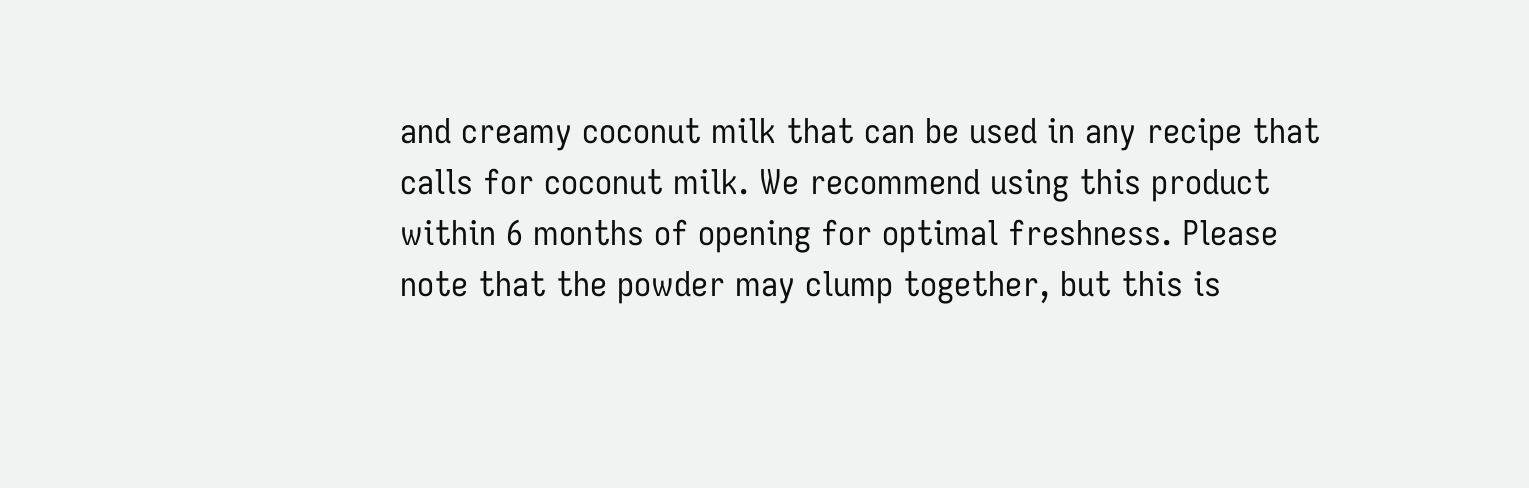and creamy coconut milk that can be used in any recipe that calls for coconut milk. We recommend using this product within 6 months of opening for optimal freshness. Please note that the powder may clump together, but this is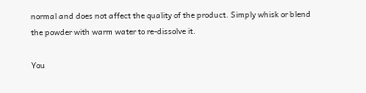normal and does not affect the quality of the product. Simply whisk or blend the powder with warm water to re-dissolve it.

You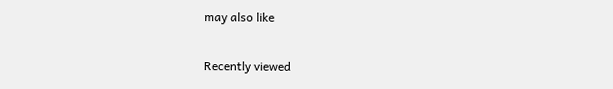may also like

Recently viewed